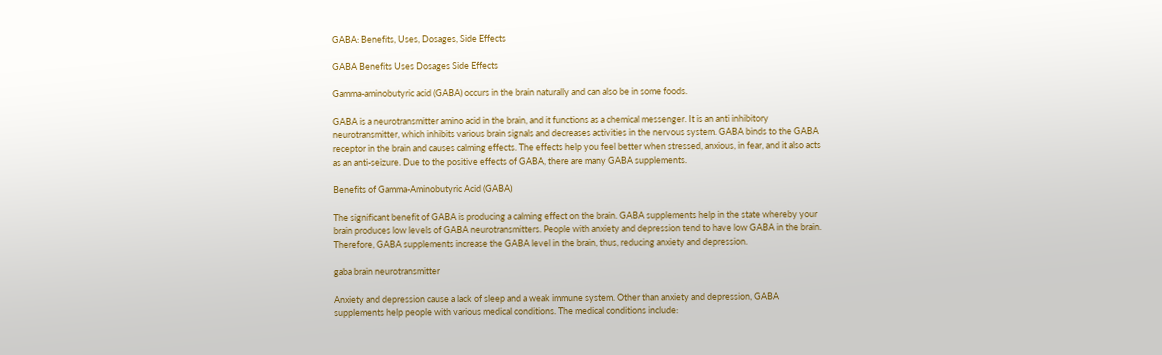GABA: Benefits, Uses, Dosages, Side Effects

GABA Benefits Uses Dosages Side Effects

Gamma-aminobutyric acid (GABA) occurs in the brain naturally and can also be in some foods.

GABA is a neurotransmitter amino acid in the brain, and it functions as a chemical messenger. It is an anti inhibitory neurotransmitter, which inhibits various brain signals and decreases activities in the nervous system. GABA binds to the GABA receptor in the brain and causes calming effects. The effects help you feel better when stressed, anxious, in fear, and it also acts as an anti-seizure. Due to the positive effects of GABA, there are many GABA supplements.

Benefits of Gamma-Aminobutyric Acid (GABA)

The significant benefit of GABA is producing a calming effect on the brain. GABA supplements help in the state whereby your brain produces low levels of GABA neurotransmitters. People with anxiety and depression tend to have low GABA in the brain. Therefore, GABA supplements increase the GABA level in the brain, thus, reducing anxiety and depression.

gaba brain neurotransmitter

Anxiety and depression cause a lack of sleep and a weak immune system. Other than anxiety and depression, GABA supplements help people with various medical conditions. The medical conditions include: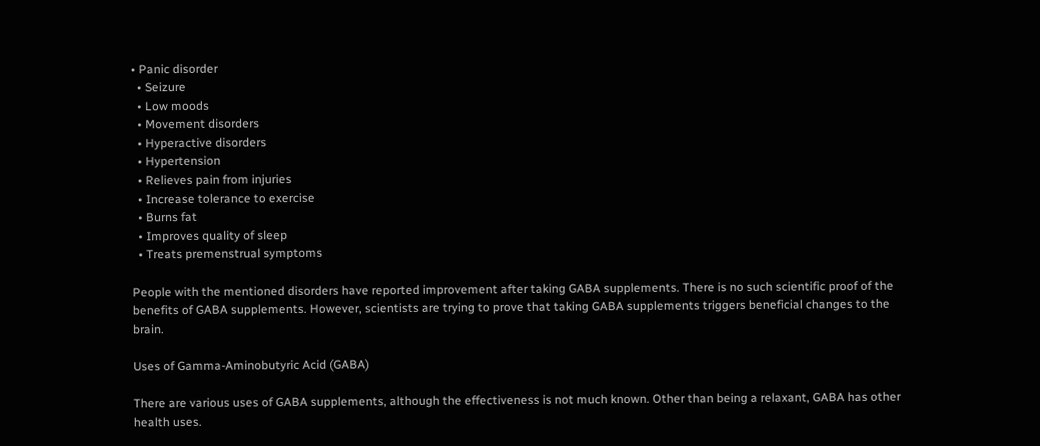• Panic disorder
  • Seizure
  • Low moods
  • Movement disorders
  • Hyperactive disorders
  • Hypertension
  • Relieves pain from injuries
  • Increase tolerance to exercise
  • Burns fat
  • Improves quality of sleep
  • Treats premenstrual symptoms

People with the mentioned disorders have reported improvement after taking GABA supplements. There is no such scientific proof of the benefits of GABA supplements. However, scientists are trying to prove that taking GABA supplements triggers beneficial changes to the brain.

Uses of Gamma-Aminobutyric Acid (GABA)

There are various uses of GABA supplements, although the effectiveness is not much known. Other than being a relaxant, GABA has other health uses.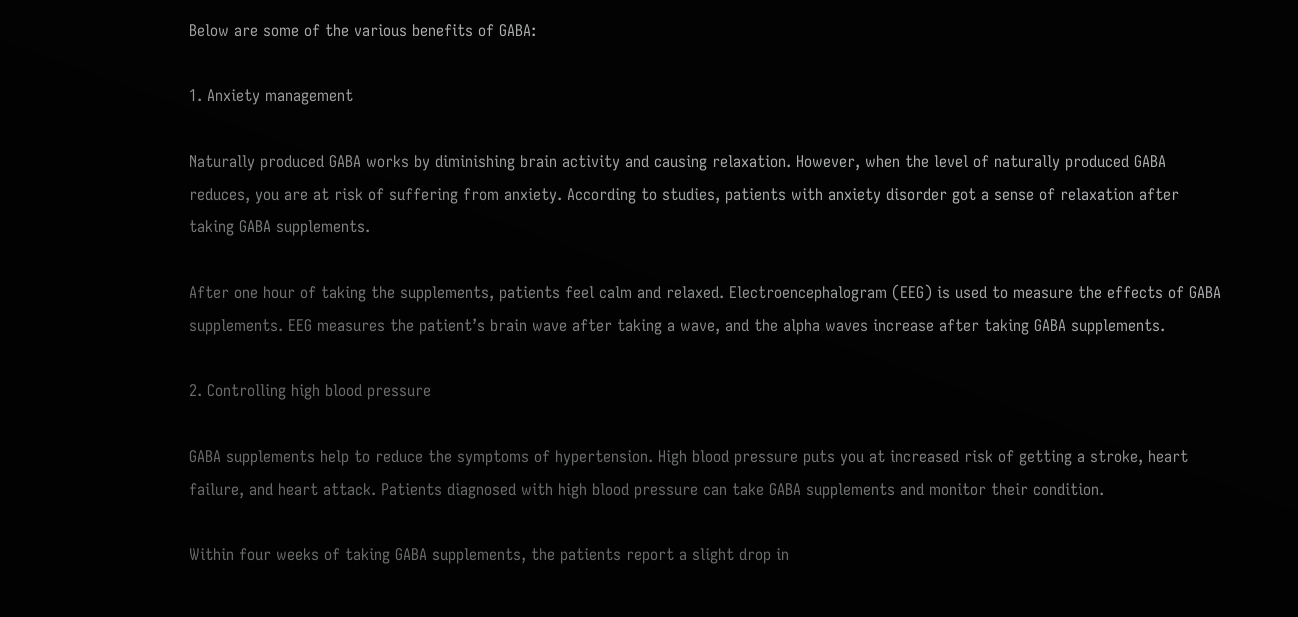Below are some of the various benefits of GABA:

1. Anxiety management

Naturally produced GABA works by diminishing brain activity and causing relaxation. However, when the level of naturally produced GABA reduces, you are at risk of suffering from anxiety. According to studies, patients with anxiety disorder got a sense of relaxation after taking GABA supplements.

After one hour of taking the supplements, patients feel calm and relaxed. Electroencephalogram (EEG) is used to measure the effects of GABA supplements. EEG measures the patient’s brain wave after taking a wave, and the alpha waves increase after taking GABA supplements.

2. Controlling high blood pressure

GABA supplements help to reduce the symptoms of hypertension. High blood pressure puts you at increased risk of getting a stroke, heart failure, and heart attack. Patients diagnosed with high blood pressure can take GABA supplements and monitor their condition.

Within four weeks of taking GABA supplements, the patients report a slight drop in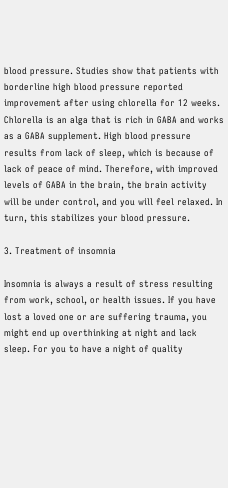blood pressure. Studies show that patients with borderline high blood pressure reported improvement after using chlorella for 12 weeks. Chlorella is an alga that is rich in GABA and works as a GABA supplement. High blood pressure results from lack of sleep, which is because of lack of peace of mind. Therefore, with improved levels of GABA in the brain, the brain activity will be under control, and you will feel relaxed. In turn, this stabilizes your blood pressure.

3. Treatment of insomnia

Insomnia is always a result of stress resulting from work, school, or health issues. If you have lost a loved one or are suffering trauma, you might end up overthinking at night and lack sleep. For you to have a night of quality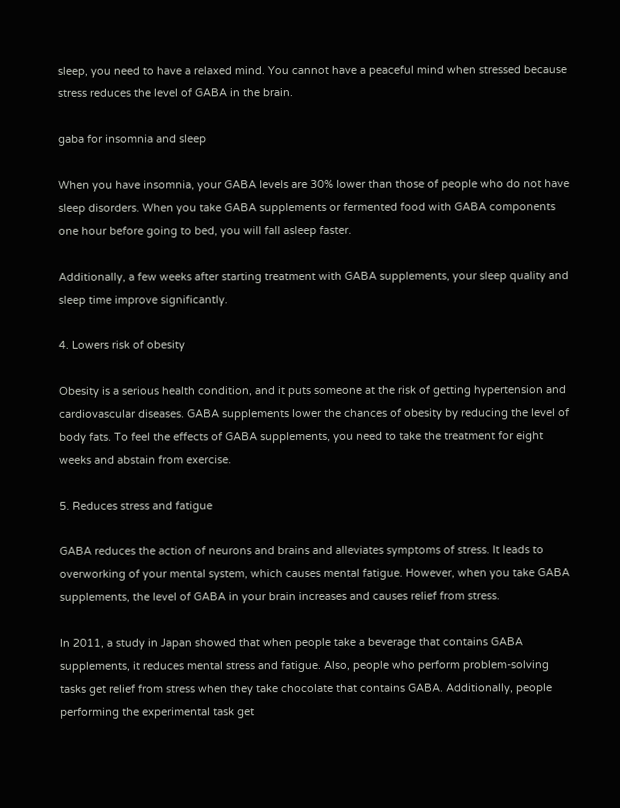sleep, you need to have a relaxed mind. You cannot have a peaceful mind when stressed because stress reduces the level of GABA in the brain.

gaba for insomnia and sleep

When you have insomnia, your GABA levels are 30% lower than those of people who do not have sleep disorders. When you take GABA supplements or fermented food with GABA components one hour before going to bed, you will fall asleep faster.

Additionally, a few weeks after starting treatment with GABA supplements, your sleep quality and sleep time improve significantly.

4. Lowers risk of obesity

Obesity is a serious health condition, and it puts someone at the risk of getting hypertension and cardiovascular diseases. GABA supplements lower the chances of obesity by reducing the level of body fats. To feel the effects of GABA supplements, you need to take the treatment for eight weeks and abstain from exercise.

5. Reduces stress and fatigue

GABA reduces the action of neurons and brains and alleviates symptoms of stress. It leads to overworking of your mental system, which causes mental fatigue. However, when you take GABA supplements, the level of GABA in your brain increases and causes relief from stress.

In 2011, a study in Japan showed that when people take a beverage that contains GABA supplements, it reduces mental stress and fatigue. Also, people who perform problem-solving tasks get relief from stress when they take chocolate that contains GABA. Additionally, people performing the experimental task get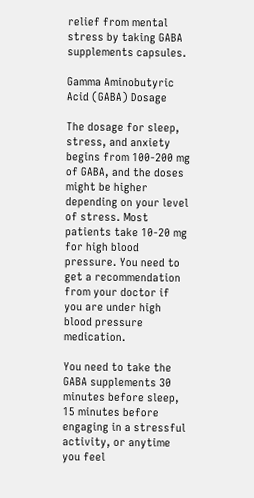relief from mental stress by taking GABA supplements capsules.

Gamma Aminobutyric Acid (GABA) Dosage

The dosage for sleep, stress, and anxiety begins from 100-200 mg of GABA, and the doses might be higher depending on your level of stress. Most patients take 10-20 mg for high blood pressure. You need to get a recommendation from your doctor if you are under high blood pressure medication.

You need to take the GABA supplements 30 minutes before sleep, 15 minutes before engaging in a stressful activity, or anytime you feel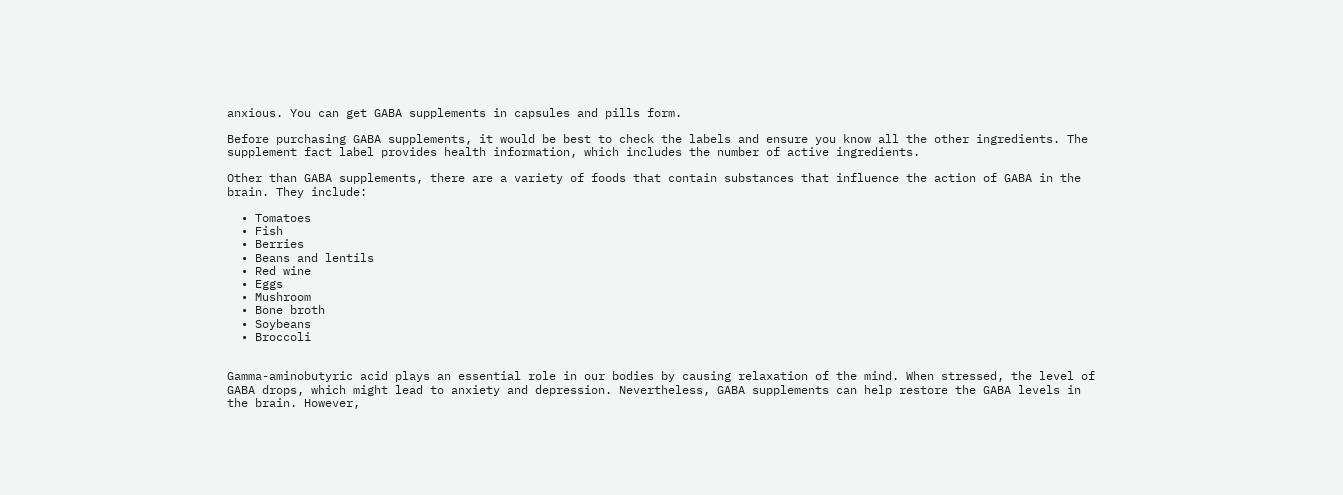anxious. You can get GABA supplements in capsules and pills form.

Before purchasing GABA supplements, it would be best to check the labels and ensure you know all the other ingredients. The supplement fact label provides health information, which includes the number of active ingredients.

Other than GABA supplements, there are a variety of foods that contain substances that influence the action of GABA in the brain. They include:

  • Tomatoes
  • Fish
  • Berries
  • Beans and lentils
  • Red wine
  • Eggs
  • Mushroom
  • Bone broth
  • Soybeans
  • Broccoli


Gamma-aminobutyric acid plays an essential role in our bodies by causing relaxation of the mind. When stressed, the level of GABA drops, which might lead to anxiety and depression. Nevertheless, GABA supplements can help restore the GABA levels in the brain. However,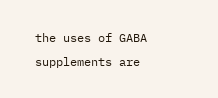the uses of GABA supplements are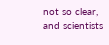not so clear, and scientists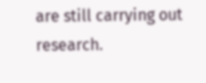are still carrying out research.